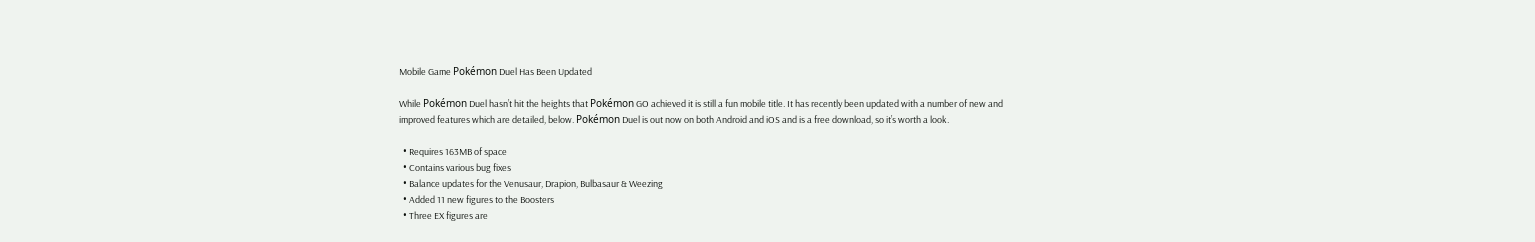Mobile Game Pokémon Duel Has Been Updated

While Pokémon Duel hasn’t hit the heights that Pokémon GO achieved it is still a fun mobile title. It has recently been updated with a number of new and improved features which are detailed, below. Pokémon Duel is out now on both Android and iOS and is a free download, so it’s worth a look.

  • Requires 163MB of space
  • Contains various bug fixes
  • Balance updates for the Venusaur, Drapion, Bulbasaur & Weezing
  • Added 11 new figures to the Boosters
  • Three EX figures are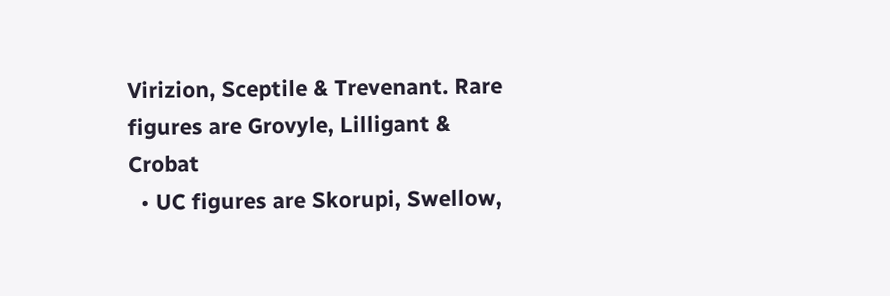Virizion, Sceptile & Trevenant. Rare figures are Grovyle, Lilligant & Crobat
  • UC figures are Skorupi, Swellow,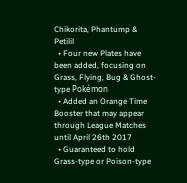Chikorita, Phantump & Petilil
  • Four new Plates have been added, focusing on Grass, Flying, Bug & Ghost-type Pokémon
  • Added an Orange Time Booster that may appear through League Matches until April 26th 2017
  • Guaranteed to hold Grass-type or Poison-type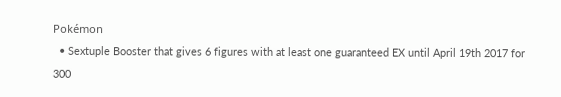Pokémon
  • Sextuple Booster that gives 6 figures with at least one guaranteed EX until April 19th 2017 for 300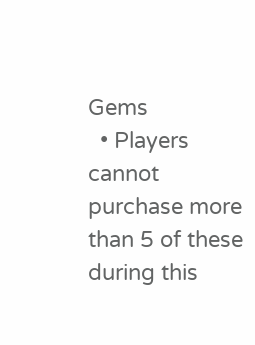Gems
  • Players cannot purchase more than 5 of these during this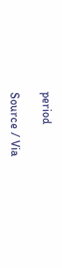period

Source / Via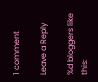1 comment

Leave a Reply

%d bloggers like this: